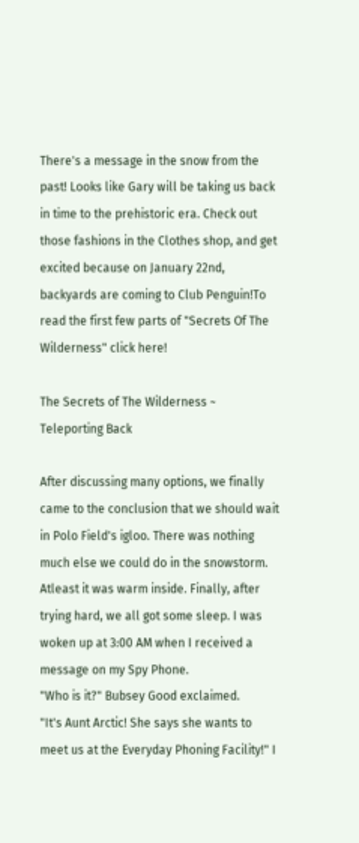There's a message in the snow from the past! Looks like Gary will be taking us back in time to the prehistoric era. Check out those fashions in the Clothes shop, and get excited because on January 22nd, backyards are coming to Club Penguin!To read the first few parts of "Secrets Of The Wilderness" click here!

The Secrets of The Wilderness ~ Teleporting Back

After discussing many options, we finally came to the conclusion that we should wait in Polo Field's igloo. There was nothing much else we could do in the snowstorm. Atleast it was warm inside. Finally, after trying hard, we all got some sleep. I was woken up at 3:00 AM when I received a message on my Spy Phone.
"Who is it?" Bubsey Good exclaimed.
"It's Aunt Arctic! She says she wants to meet us at the Everyday Phoning Facility!" I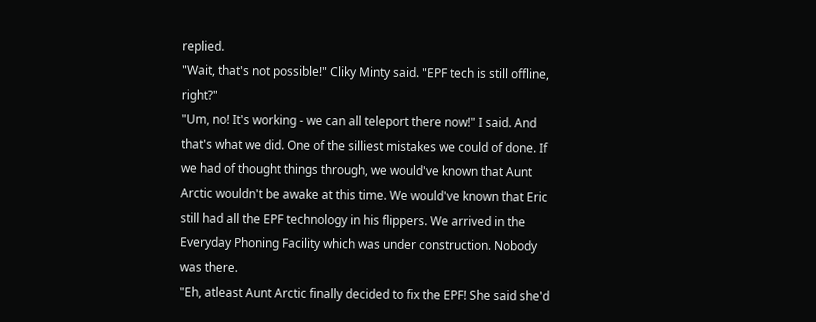replied.
"Wait, that's not possible!" Cliky Minty said. "EPF tech is still offline, right?"
"Um, no! It's working - we can all teleport there now!" I said. And that's what we did. One of the silliest mistakes we could of done. If we had of thought things through, we would've known that Aunt Arctic wouldn't be awake at this time. We would've known that Eric still had all the EPF technology in his flippers. We arrived in the Everyday Phoning Facility which was under construction. Nobody was there.
"Eh, atleast Aunt Arctic finally decided to fix the EPF! She said she'd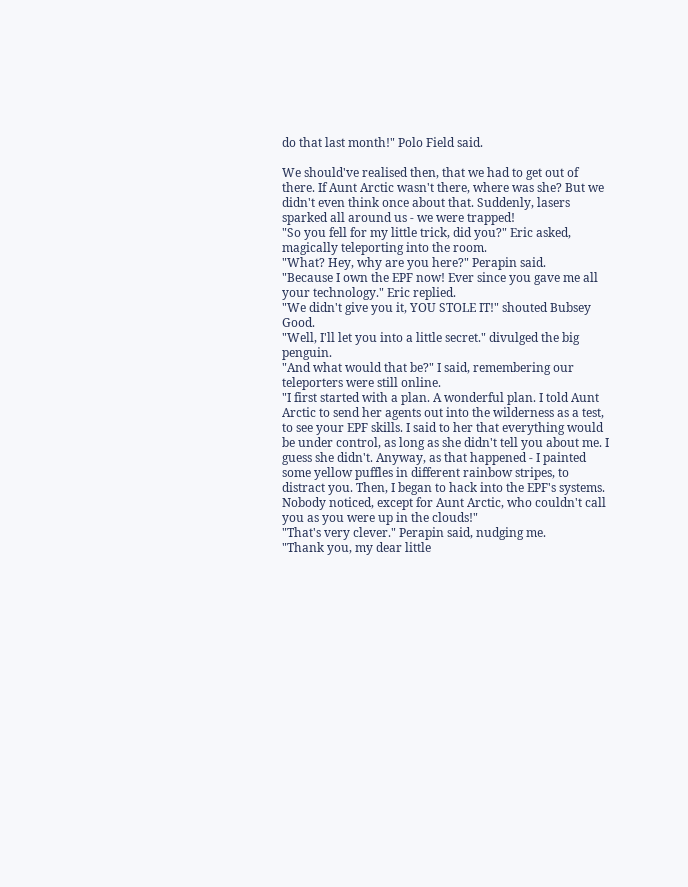do that last month!" Polo Field said.

We should've realised then, that we had to get out of there. If Aunt Arctic wasn't there, where was she? But we didn't even think once about that. Suddenly, lasers sparked all around us - we were trapped!
"So you fell for my little trick, did you?" Eric asked, magically teleporting into the room.
"What? Hey, why are you here?" Perapin said.
"Because I own the EPF now! Ever since you gave me all your technology." Eric replied.
"We didn't give you it, YOU STOLE IT!" shouted Bubsey Good.
"Well, I'll let you into a little secret." divulged the big penguin.
"And what would that be?" I said, remembering our teleporters were still online.
"I first started with a plan. A wonderful plan. I told Aunt Arctic to send her agents out into the wilderness as a test, to see your EPF skills. I said to her that everything would be under control, as long as she didn't tell you about me. I guess she didn't. Anyway, as that happened - I painted some yellow puffles in different rainbow stripes, to distract you. Then, I began to hack into the EPF's systems. Nobody noticed, except for Aunt Arctic, who couldn't call you as you were up in the clouds!"
"That's very clever." Perapin said, nudging me.
"Thank you, my dear little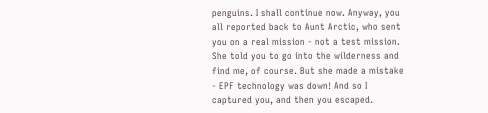penguins. I shall continue now. Anyway, you all reported back to Aunt Arctic, who sent you on a real mission - not a test mission. She told you to go into the wilderness and find me, of course. But she made a mistake - EPF technology was down! And so I captured you, and then you escaped.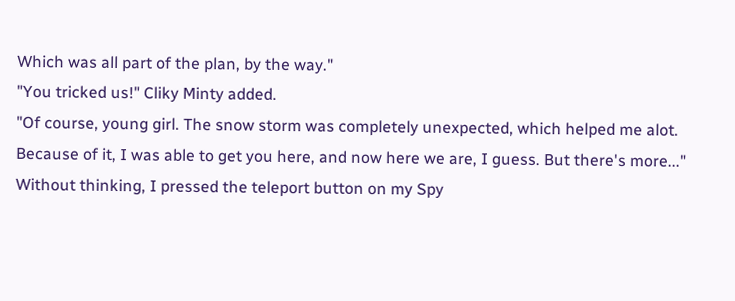Which was all part of the plan, by the way."
"You tricked us!" Cliky Minty added.
"Of course, young girl. The snow storm was completely unexpected, which helped me alot. Because of it, I was able to get you here, and now here we are, I guess. But there's more..."
Without thinking, I pressed the teleport button on my Spy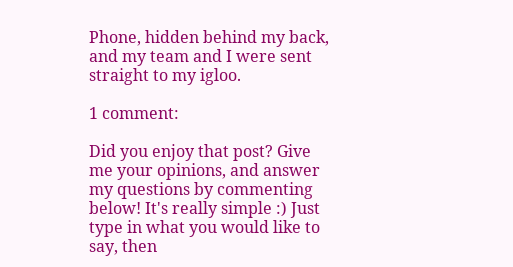Phone, hidden behind my back, and my team and I were sent straight to my igloo.

1 comment:

Did you enjoy that post? Give me your opinions, and answer my questions by commenting below! It's really simple :) Just type in what you would like to say, then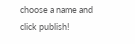choose a name and click publish!